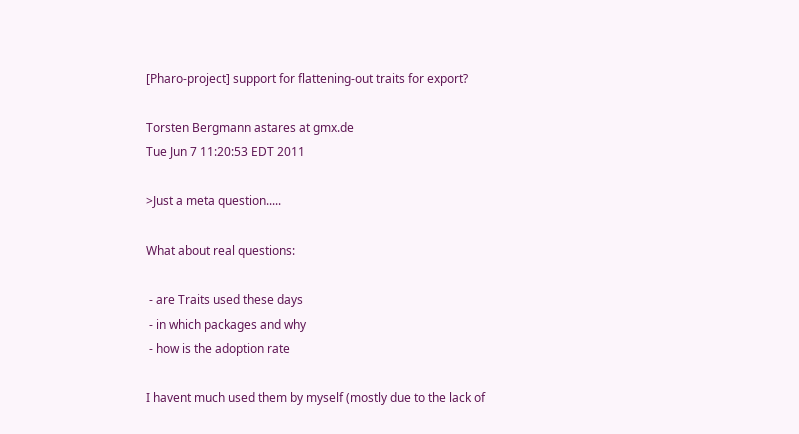[Pharo-project] support for flattening-out traits for export?

Torsten Bergmann astares at gmx.de
Tue Jun 7 11:20:53 EDT 2011

>Just a meta question.....

What about real questions:

 - are Traits used these days
 - in which packages and why
 - how is the adoption rate

I havent much used them by myself (mostly due to the lack of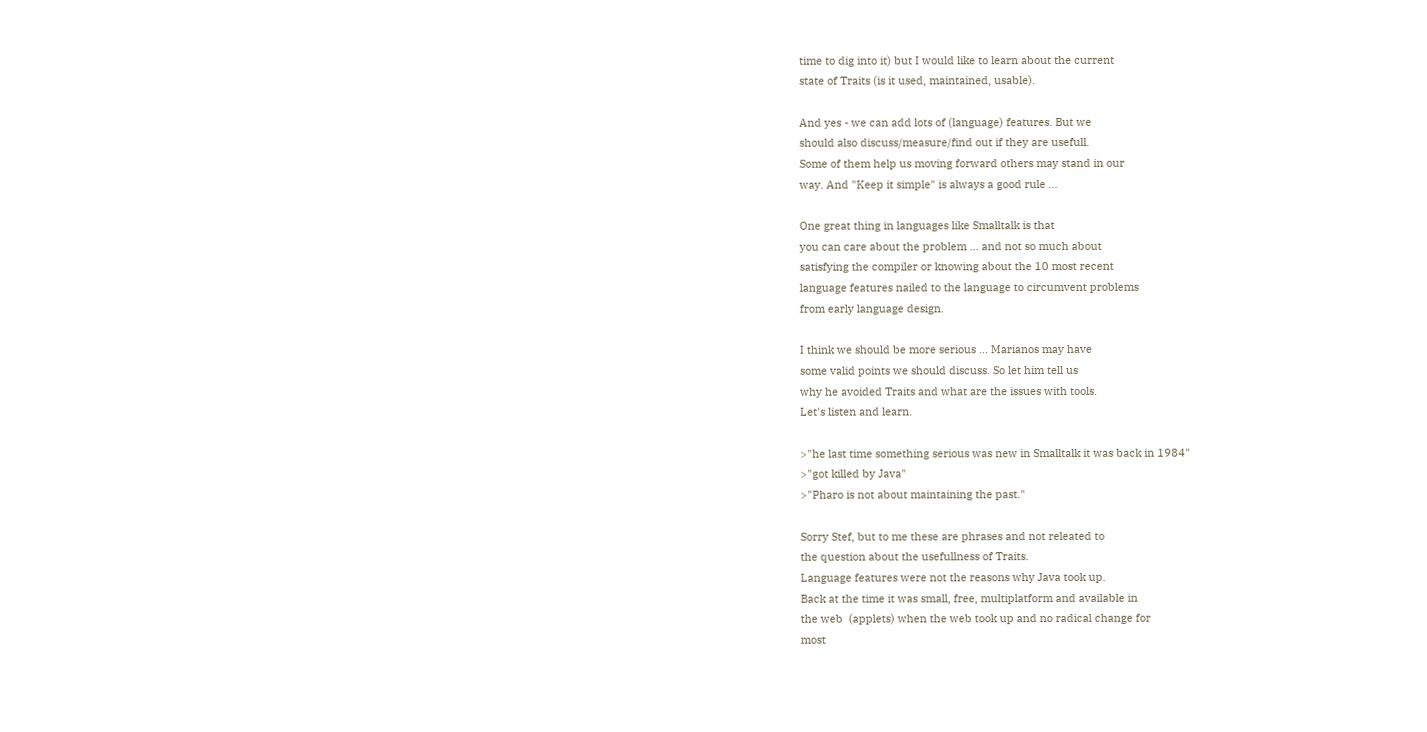time to dig into it) but I would like to learn about the current
state of Traits (is it used, maintained, usable).

And yes - we can add lots of (language) features. But we
should also discuss/measure/find out if they are usefull.
Some of them help us moving forward others may stand in our
way. And "Keep it simple" is always a good rule ...

One great thing in languages like Smalltalk is that
you can care about the problem ... and not so much about
satisfying the compiler or knowing about the 10 most recent
language features nailed to the language to circumvent problems
from early language design.

I think we should be more serious ... Marianos may have
some valid points we should discuss. So let him tell us
why he avoided Traits and what are the issues with tools.
Let's listen and learn.

>"he last time something serious was new in Smalltalk it was back in 1984"
>"got killed by Java"
>"Pharo is not about maintaining the past."

Sorry Stef, but to me these are phrases and not releated to
the question about the usefullness of Traits.
Language features were not the reasons why Java took up.
Back at the time it was small, free, multiplatform and available in
the web  (applets) when the web took up and no radical change for
most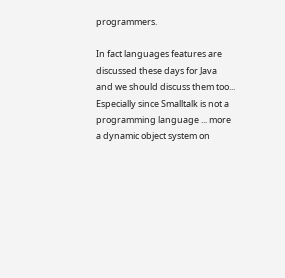programmers.

In fact languages features are discussed these days for Java
and we should discuss them too...
Especially since Smalltalk is not a programming language ... more
a dynamic object system on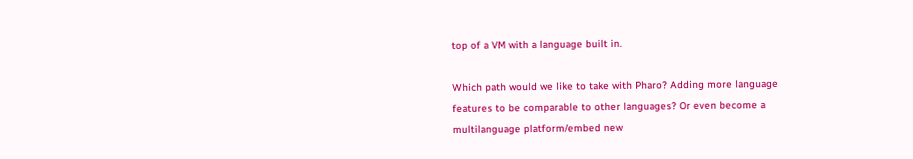top of a VM with a language built in.

Which path would we like to take with Pharo? Adding more language
features to be comparable to other languages? Or even become a
multilanguage platform/embed new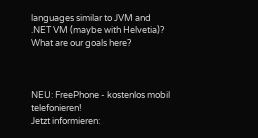languages similar to JVM and
.NET VM (maybe with Helvetia)? What are our goals here?



NEU: FreePhone - kostenlos mobil telefonieren!
Jetzt informieren: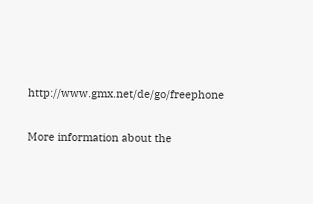http://www.gmx.net/de/go/freephone

More information about the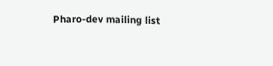Pharo-dev mailing list